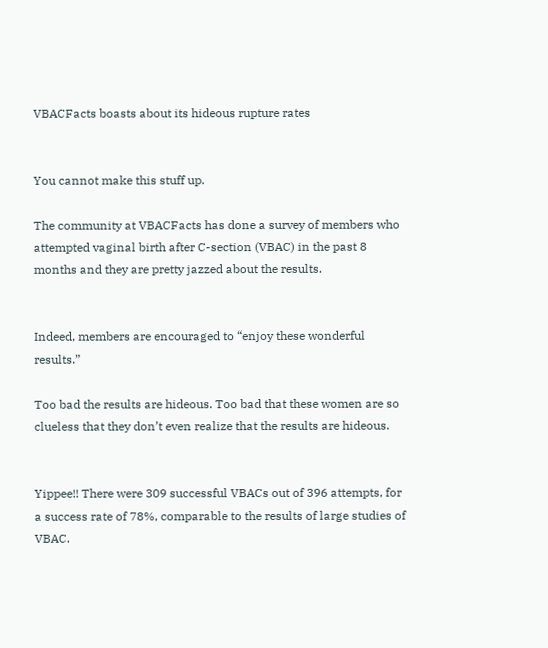VBACFacts boasts about its hideous rupture rates


You cannot make this stuff up.

The community at VBACFacts has done a survey of members who attempted vaginal birth after C-section (VBAC) in the past 8 months and they are pretty jazzed about the results.


Indeed, members are encouraged to “enjoy these wonderful results.”

Too bad the results are hideous. Too bad that these women are so clueless that they don’t even realize that the results are hideous.


Yippee!! There were 309 successful VBACs out of 396 attempts, for a success rate of 78%, comparable to the results of large studies of VBAC.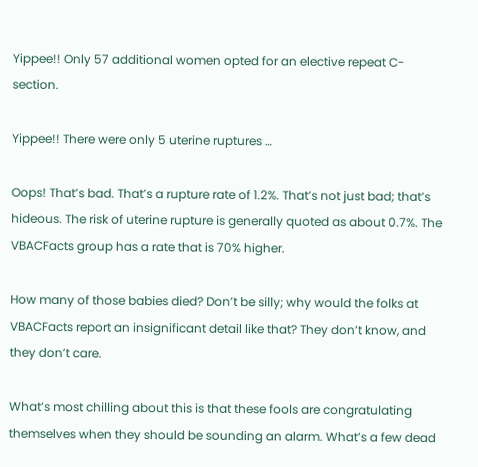Yippee!! Only 57 additional women opted for an elective repeat C-section.

Yippee!! There were only 5 uterine ruptures …

Oops! That’s bad. That’s a rupture rate of 1.2%. That’s not just bad; that’s hideous. The risk of uterine rupture is generally quoted as about 0.7%. The VBACFacts group has a rate that is 70% higher.

How many of those babies died? Don’t be silly; why would the folks at VBACFacts report an insignificant detail like that? They don’t know, and they don’t care.

What’s most chilling about this is that these fools are congratulating themselves when they should be sounding an alarm. What’s a few dead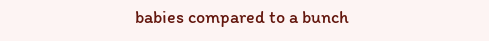babies compared to a bunch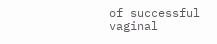of successful vaginal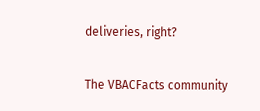deliveries, right?

The VBACFacts community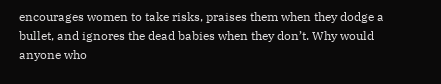encourages women to take risks, praises them when they dodge a bullet, and ignores the dead babies when they don’t. Why would anyone who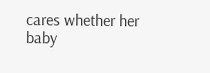cares whether her baby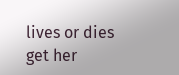lives or dies get her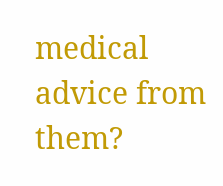medical advice from them?